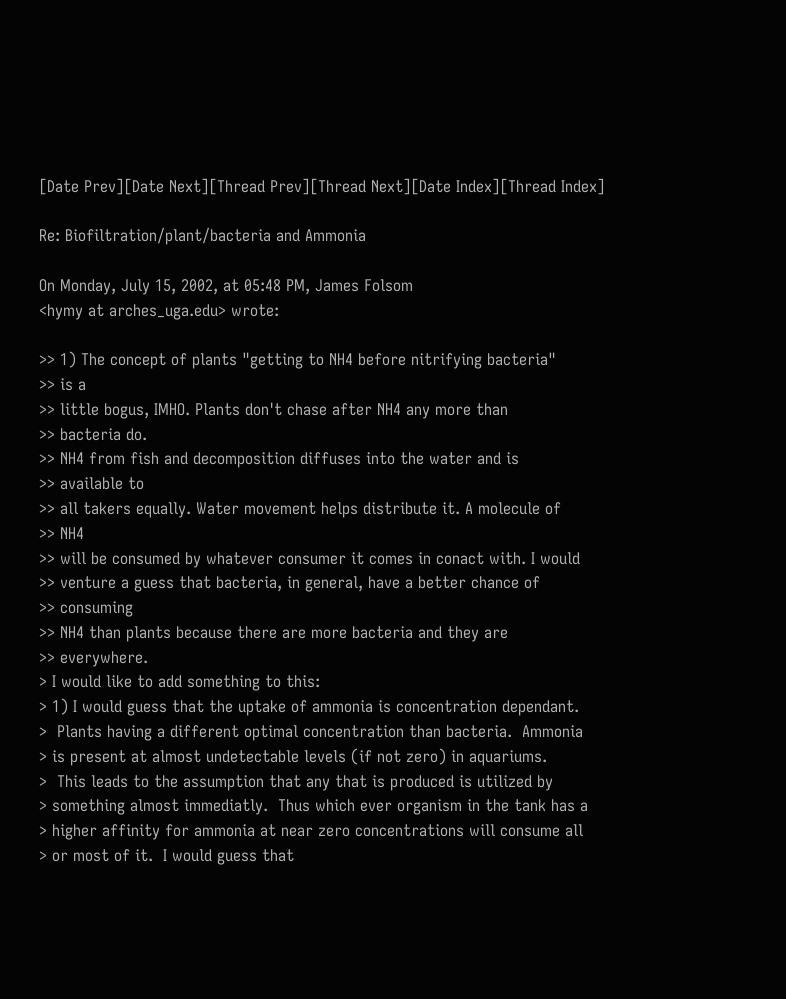[Date Prev][Date Next][Thread Prev][Thread Next][Date Index][Thread Index]

Re: Biofiltration/plant/bacteria and Ammonia

On Monday, July 15, 2002, at 05:48 PM, James Folsom
<hymy at arches_uga.edu> wrote:

>> 1) The concept of plants "getting to NH4 before nitrifying bacteria"
>> is a
>> little bogus, IMHO. Plants don't chase after NH4 any more than
>> bacteria do.
>> NH4 from fish and decomposition diffuses into the water and is
>> available to
>> all takers equally. Water movement helps distribute it. A molecule of
>> NH4
>> will be consumed by whatever consumer it comes in conact with. I would
>> venture a guess that bacteria, in general, have a better chance of
>> consuming
>> NH4 than plants because there are more bacteria and they are
>> everywhere.
> I would like to add something to this:
> 1) I would guess that the uptake of ammonia is concentration dependant.
>  Plants having a different optimal concentration than bacteria.  Ammonia
> is present at almost undetectable levels (if not zero) in aquariums.
>  This leads to the assumption that any that is produced is utilized by
> something almost immediatly.  Thus which ever organism in the tank has a
> higher affinity for ammonia at near zero concentrations will consume all
> or most of it.  I would guess that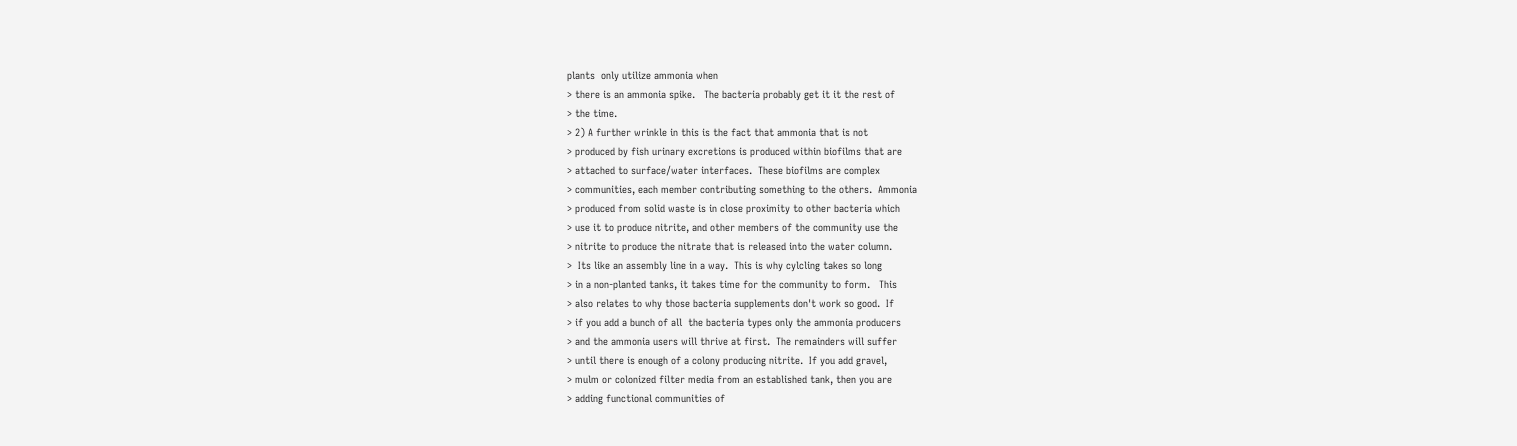plants  only utilize ammonia when
> there is an ammonia spike.   The bacteria probably get it it the rest of
> the time.
> 2) A further wrinkle in this is the fact that ammonia that is not
> produced by fish urinary excretions is produced within biofilms that are
> attached to surface/water interfaces.  These biofilms are complex
> communities, each member contributing something to the others.  Ammonia
> produced from solid waste is in close proximity to other bacteria which
> use it to produce nitrite, and other members of the community use the
> nitrite to produce the nitrate that is released into the water column.
>  Its like an assembly line in a way.  This is why cylcling takes so long
> in a non-planted tanks, it takes time for the community to form.   This
> also relates to why those bacteria supplements don't work so good.  If
> if you add a bunch of all  the bacteria types only the ammonia producers
> and the ammonia users will thrive at first.  The remainders will suffer
> until there is enough of a colony producing nitrite.  If you add gravel,
> mulm or colonized filter media from an established tank, then you are
> adding functional communities of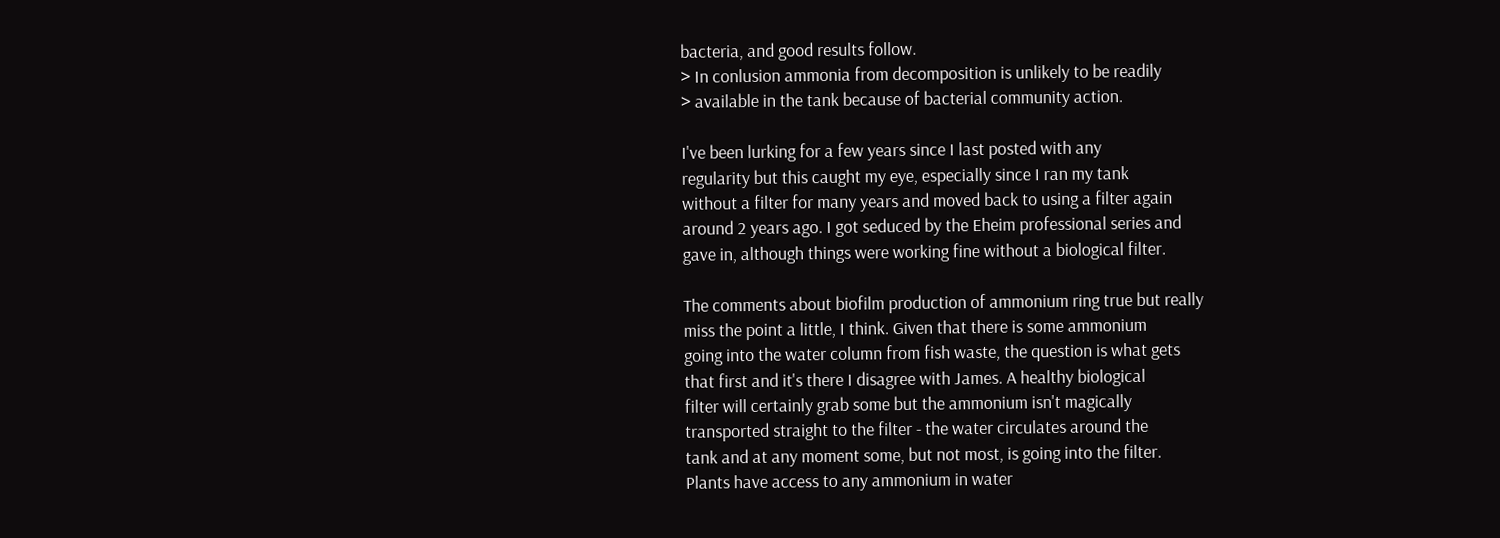bacteria, and good results follow.
> In conlusion ammonia from decomposition is unlikely to be readily
> available in the tank because of bacterial community action.

I've been lurking for a few years since I last posted with any
regularity but this caught my eye, especially since I ran my tank
without a filter for many years and moved back to using a filter again
around 2 years ago. I got seduced by the Eheim professional series and
gave in, although things were working fine without a biological filter.

The comments about biofilm production of ammonium ring true but really
miss the point a little, I think. Given that there is some ammonium
going into the water column from fish waste, the question is what gets
that first and it's there I disagree with James. A healthy biological
filter will certainly grab some but the ammonium isn't magically
transported straight to the filter - the water circulates around the
tank and at any moment some, but not most, is going into the filter.
Plants have access to any ammonium in water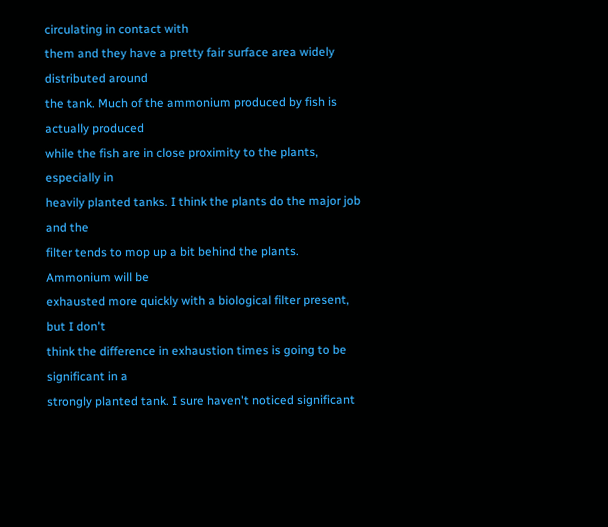circulating in contact with
them and they have a pretty fair surface area widely distributed around
the tank. Much of the ammonium produced by fish is actually produced
while the fish are in close proximity to the plants, especially in
heavily planted tanks. I think the plants do the major job and the
filter tends to mop up a bit behind the plants. Ammonium will be
exhausted more quickly with a biological filter present, but I don't
think the difference in exhaustion times is going to be significant in a
strongly planted tank. I sure haven't noticed significant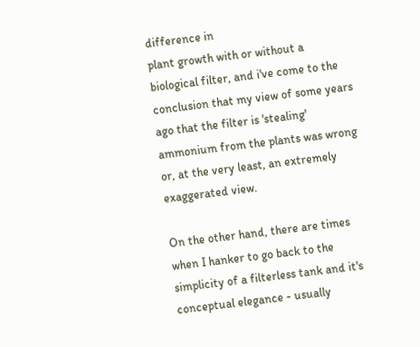difference in
plant growth with or without a biological filter, and i've come to the
conclusion that my view of some years ago that the filter is 'stealing'
ammonium from the plants was wrong or, at the very least, an extremely
exaggerated view.

On the other hand, there are times when I hanker to go back to the
simplicity of a filterless tank and it's conceptual elegance - usually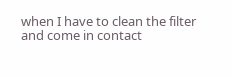when I have to clean the filter and come in contact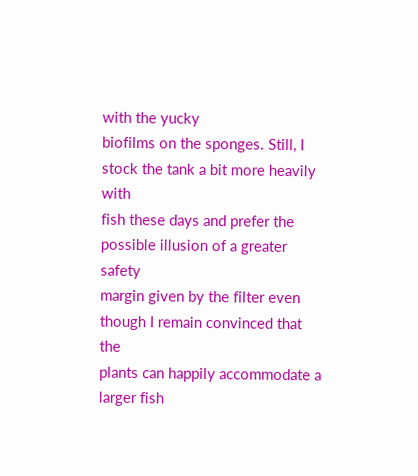with the yucky
biofilms on the sponges. Still, I stock the tank a bit more heavily with
fish these days and prefer the possible illusion of a greater safety
margin given by the filter even though I remain convinced that the
plants can happily accommodate a larger fish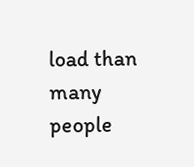load than many people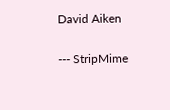David Aiken

--- StripMime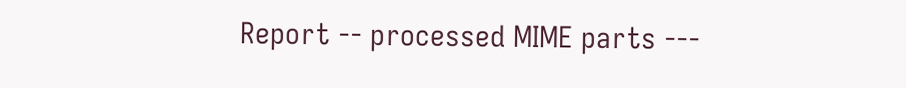Report -- processed MIME parts ---